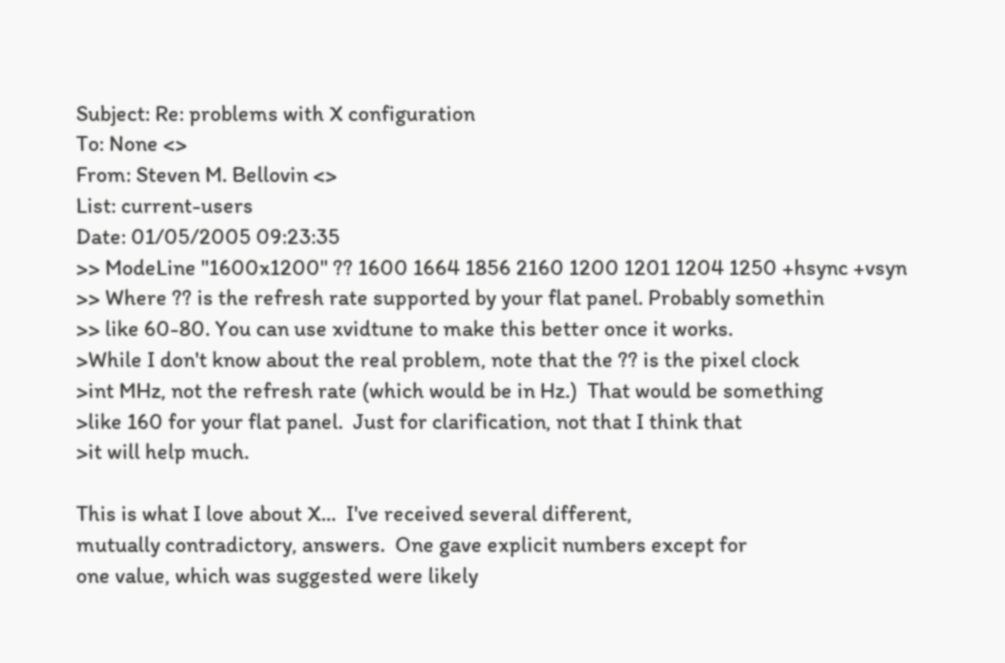Subject: Re: problems with X configuration
To: None <>
From: Steven M. Bellovin <>
List: current-users
Date: 01/05/2005 09:23:35
>> ModeLine "1600x1200" ?? 1600 1664 1856 2160 1200 1201 1204 1250 +hsync +vsyn
>> Where ?? is the refresh rate supported by your flat panel. Probably somethin
>> like 60-80. You can use xvidtune to make this better once it works.
>While I don't know about the real problem, note that the ?? is the pixel clock
>int MHz, not the refresh rate (which would be in Hz.)  That would be something
>like 160 for your flat panel.  Just for clarification, not that I think that
>it will help much.

This is what I love about X...  I've received several different,
mutually contradictory, answers.  One gave explicit numbers except for
one value, which was suggested were likely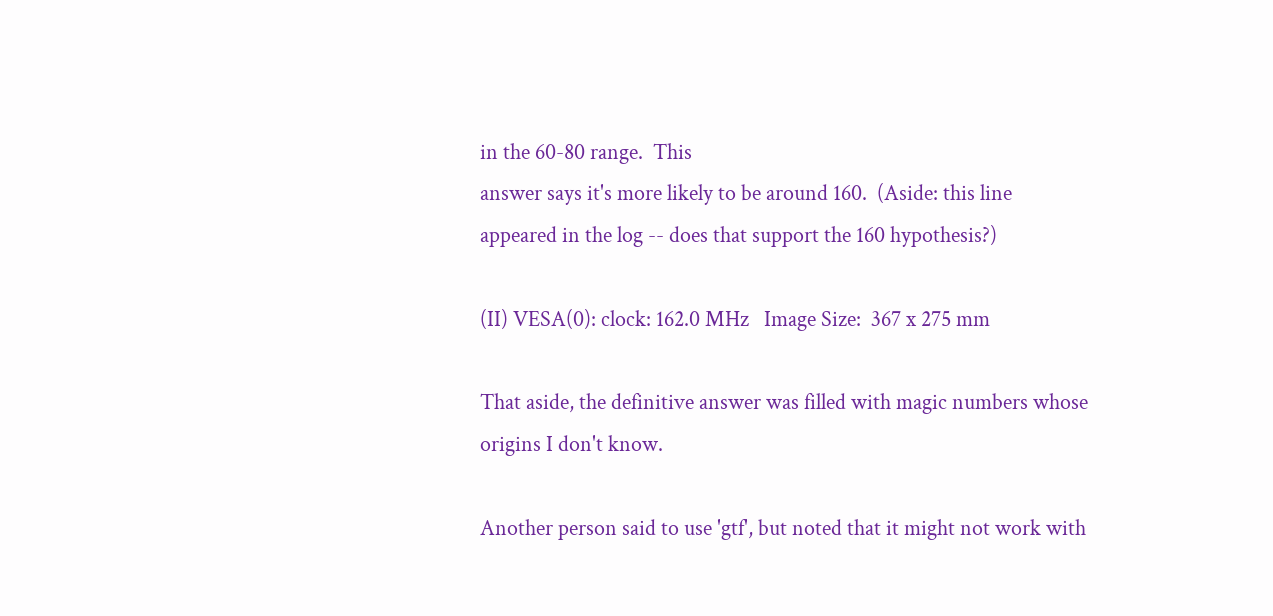in the 60-80 range.  This
answer says it's more likely to be around 160.  (Aside: this line
appeared in the log -- does that support the 160 hypothesis?)

(II) VESA(0): clock: 162.0 MHz   Image Size:  367 x 275 mm

That aside, the definitive answer was filled with magic numbers whose
origins I don't know.

Another person said to use 'gtf', but noted that it might not work with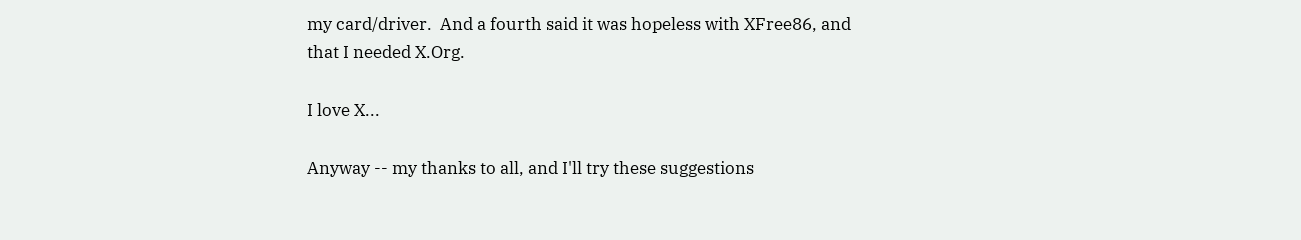my card/driver.  And a fourth said it was hopeless with XFree86, and
that I needed X.Org.

I love X...

Anyway -- my thanks to all, and I'll try these suggestions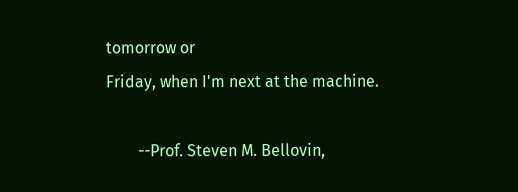tomorrow or
Friday, when I'm next at the machine.

        --Prof. Steven M. Bellovin,